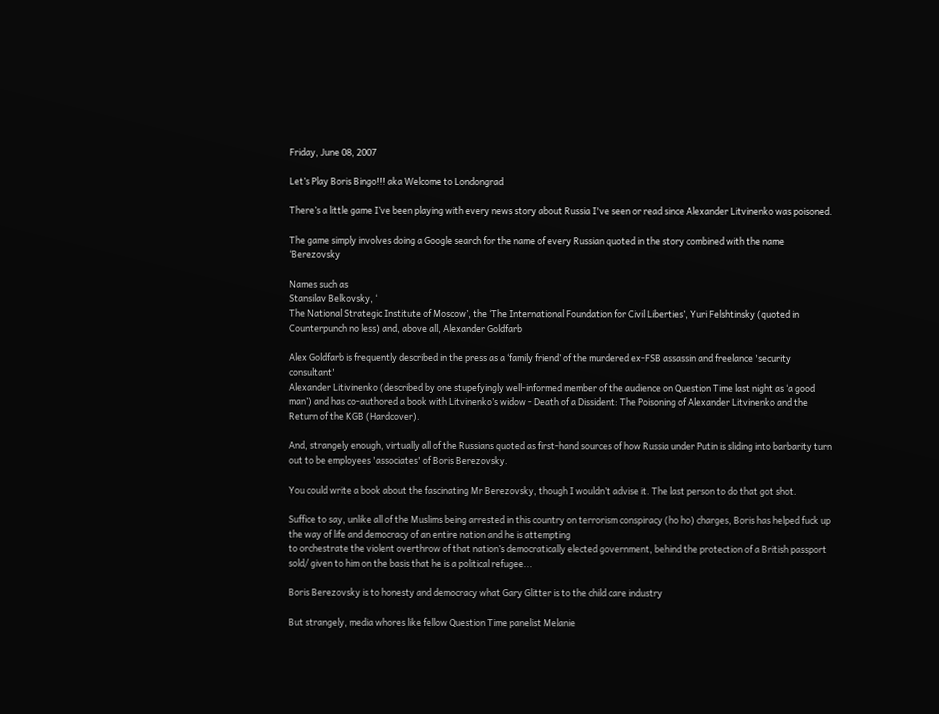Friday, June 08, 2007

Let’s Play Boris Bingo!!! aka Welcome to Londongrad

There’s a little game I’ve been playing with every news story about Russia I've seen or read since Alexander Litvinenko was poisoned.

The game simply involves doing a Google search for the name of every Russian quoted in the story combined with the name ‘Berezovsky

Names such as
Stansilav Belkovsky, ‘
The National Strategic Institute of Moscow’, the ‘The International Foundation for Civil Liberties’, Yuri Felshtinsky (quoted in Counterpunch no less) and, above all, Alexander Goldfarb

Alex Goldfarb is frequently described in the press as a ‘family friend’ of the murdered ex-FSB assassin and freelance 'security consultant'
Alexander Litivinenko (described by one stupefyingly well-informed member of the audience on Question Time last night as ‘a good man’) and has co-authored a book with Litvinenko’s widow - Death of a Dissident: The Poisoning of Alexander Litvinenko and the Return of the KGB (Hardcover).

And, strangely enough, virtually all of the Russians quoted as first-hand sources of how Russia under Putin is sliding into barbarity turn out to be employees 'associates' of Boris Berezovsky.

You could write a book about the fascinating Mr Berezovsky, though I wouldn’t advise it. The last person to do that got shot.

Suffice to say, unlike all of the Muslims being arrested in this country on terrorism conspiracy (ho ho) charges, Boris has helped fuck up the way of life and democracy of an entire nation and he is attempting
to orchestrate the violent overthrow of that nation’s democratically elected government, behind the protection of a British passport sold/ given to him on the basis that he is a political refugee...

Boris Berezovsky is to honesty and democracy what Gary Glitter is to the child care industry

But strangely, media whores like fellow Question Time panelist Melanie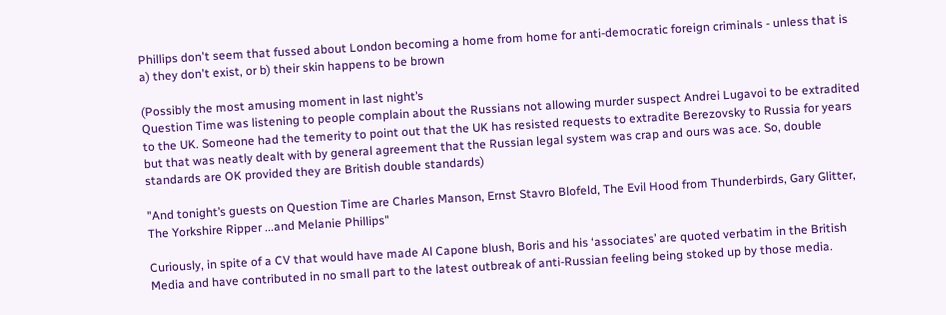Phillips don't seem that fussed about London becoming a home from home for anti-democratic foreign criminals - unless that is a) they don't exist, or b) their skin happens to be brown

(Possibly the most amusing moment in last night’s
Question Time was listening to people complain about the Russians not allowing murder suspect Andrei Lugavoi to be extradited to the UK. Someone had the temerity to point out that the UK has resisted requests to extradite Berezovsky to Russia for years but that was neatly dealt with by general agreement that the Russian legal system was crap and ours was ace. So, double standards are OK provided they are British double standards)

"And tonight’s guests on Question Time are Charles Manson, Ernst Stavro Blofeld, The Evil Hood from Thunderbirds, Gary Glitter, The Yorkshire Ripper ...and Melanie Phillips"

Curiously, in spite of a CV that would have made Al Capone blush, Boris and his ‘associates’ are quoted verbatim in the British Media and have contributed in no small part to the latest outbreak of anti-Russian feeling being stoked up by those media.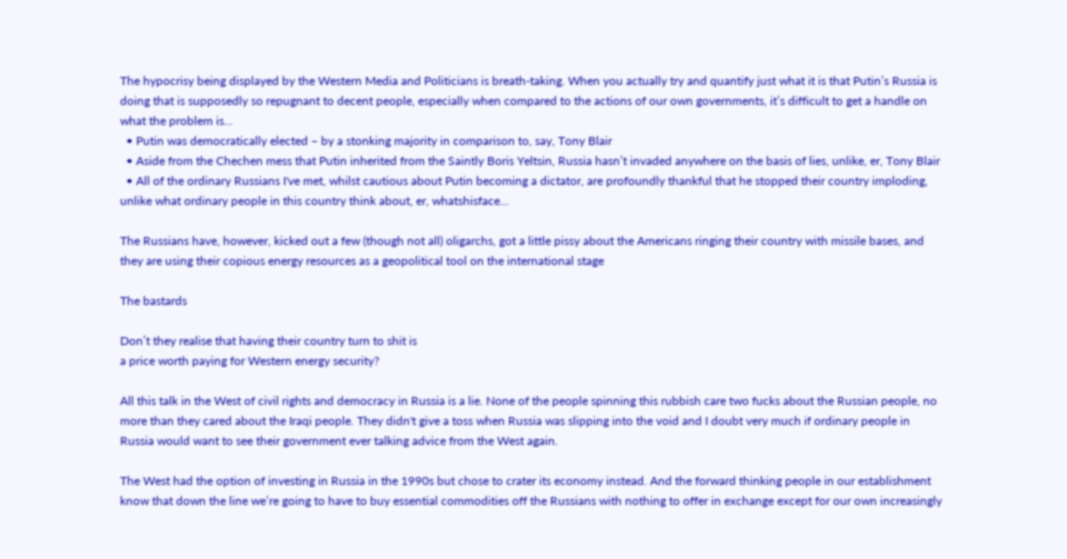The hypocrisy being displayed by the Western Media and Politicians is breath-taking. When you actually try and quantify just what it is that Putin’s Russia is doing that is supposedly so repugnant to decent people, especially when compared to the actions of our own governments, it’s difficult to get a handle on what the problem is...
  • Putin was democratically elected – by a stonking majority in comparison to, say, Tony Blair
  • Aside from the Chechen mess that Putin inherited from the Saintly Boris Yeltsin, Russia hasn’t invaded anywhere on the basis of lies, unlike, er, Tony Blair
  • All of the ordinary Russians I've met, whilst cautious about Putin becoming a dictator, are profoundly thankful that he stopped their country imploding, unlike what ordinary people in this country think about, er, whatshisface...

The Russians have, however, kicked out a few (though not all) oligarchs, got a little pissy about the Americans ringing their country with missile bases, and they are using their copious energy resources as a geopolitical tool on the international stage

The bastards

Don’t they realise that having their country turn to shit is
a price worth paying for Western energy security?

All this talk in the West of civil rights and democracy in Russia is a lie. None of the people spinning this rubbish care two fucks about the Russian people, no more than they cared about the Iraqi people. They didn't give a toss when Russia was slipping into the void and I doubt very much if ordinary people in Russia would want to see their government ever talking advice from the West again.

The West had the option of investing in Russia in the 1990s but chose to crater its economy instead. And the forward thinking people in our establishment know that down the line we’re going to have to buy essential commodities off the Russians with nothing to offer in exchange except for our own increasingly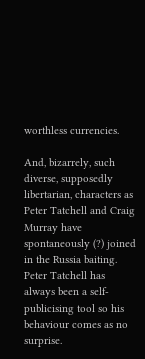worthless currencies.

And, bizarrely, such diverse, supposedly libertarian, characters as
Peter Tatchell and Craig Murray have spontaneously (?) joined in the Russia baiting. Peter Tatchell has always been a self-publicising tool so his behaviour comes as no surprise.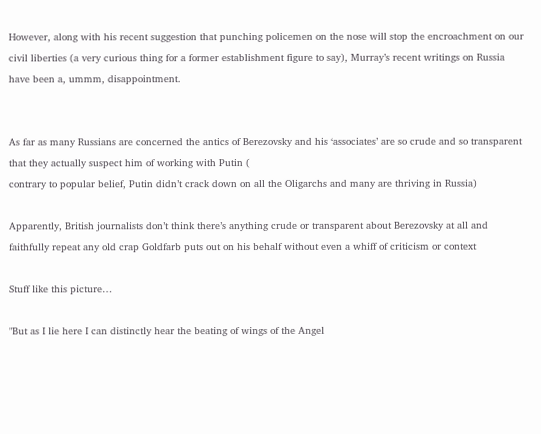However, along with his recent suggestion that punching policemen on the nose will stop the encroachment on our civil liberties (a very curious thing for a former establishment figure to say), Murray’s recent writings on Russia have been a, ummm, disappointment.


As far as many Russians are concerned the antics of Berezovsky and his ‘associates’ are so crude and so transparent that they actually suspect him of working with Putin (
contrary to popular belief, Putin didn’t crack down on all the Oligarchs and many are thriving in Russia)

Apparently, British journalists don’t think there’s anything crude or transparent about Berezovsky at all and faithfully repeat any old crap Goldfarb puts out on his behalf without even a whiff of criticism or context

Stuff like this picture…

"But as I lie here I can distinctly hear the beating of wings of the Angel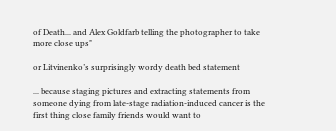of Death... and Alex Goldfarb telling the photographer to take more close ups"

or Litvinenko’s surprisingly wordy death bed statement

... because staging pictures and extracting statements from someone dying from late-stage radiation-induced cancer is the first thing close family friends would want to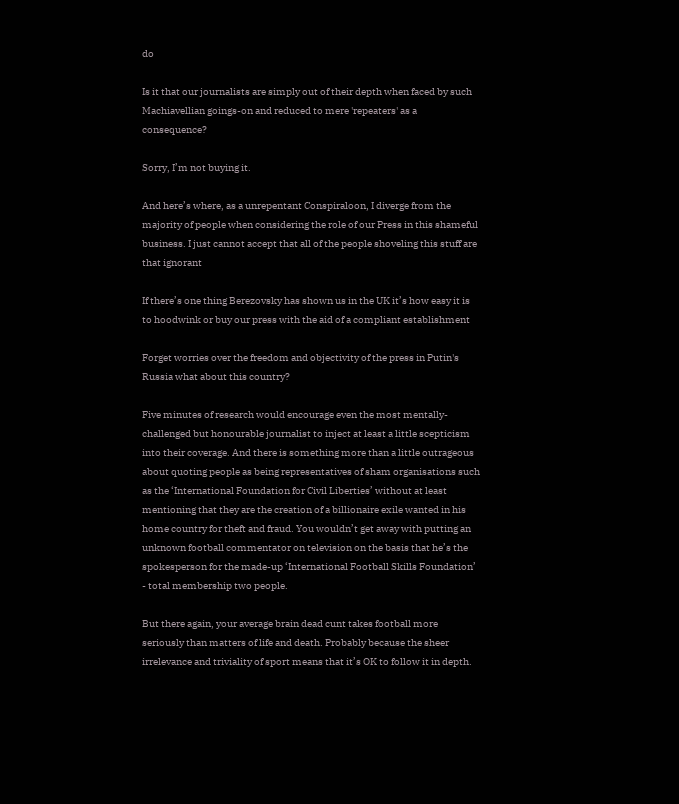do

Is it that our journalists are simply out of their depth when faced by such Machiavellian goings-on and reduced to mere 'repeaters' as a consequence?

Sorry, I’m not buying it.

And here’s where, as a unrepentant Conspiraloon, I diverge from the majority of people when considering the role of our Press in this shameful business. I just cannot accept that all of the people shoveling this stuff are that ignorant

If there’s one thing Berezovsky has shown us in the UK it’s how easy it is to hoodwink or buy our press with the aid of a compliant establishment

Forget worries over the freedom and objectivity of the press in Putin's Russia what about this country?

Five minutes of research would encourage even the most mentally-challenged but honourable journalist to inject at least a little scepticism into their coverage. And there is something more than a little outrageous about quoting people as being representatives of sham organisations such as the ‘International Foundation for Civil Liberties’ without at least mentioning that they are the creation of a billionaire exile wanted in his home country for theft and fraud. You wouldn’t get away with putting an unknown football commentator on television on the basis that he’s the spokesperson for the made-up ‘International Football Skills Foundation’ - total membership two people.

But there again, your average brain dead cunt takes football more seriously than matters of life and death. Probably because the sheer irrelevance and triviality of sport means that it’s OK to follow it in depth.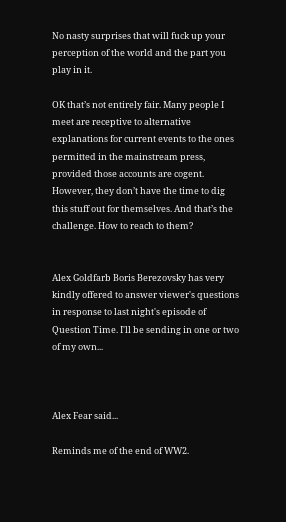No nasty surprises that will fuck up your perception of the world and the part you play in it.

OK that’s not entirely fair. Many people I meet are receptive to alternative explanations for current events to the ones permitted in the mainstream press, provided those accounts are cogent. However, they don’t have the time to dig this stuff out for themselves. And that’s the challenge. How to reach to them?


Alex Goldfarb Boris Berezovsky has very kindly offered to answer viewer's questions in response to last night's episode of
Question Time. I'll be sending in one or two of my own...



Alex Fear said...

Reminds me of the end of WW2.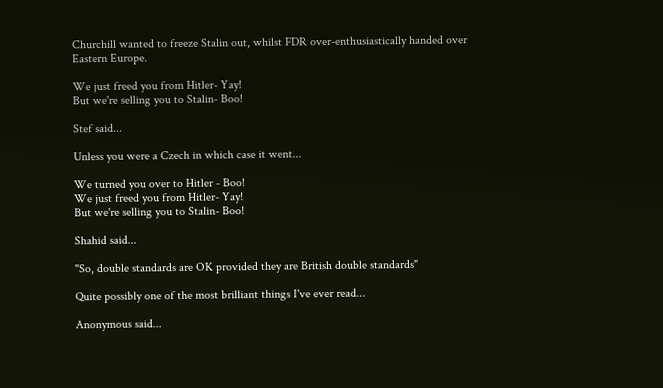Churchill wanted to freeze Stalin out, whilst FDR over-enthusiastically handed over Eastern Europe.

We just freed you from Hitler- Yay!
But we're selling you to Stalin- Boo!

Stef said...

Unless you were a Czech in which case it went...

We turned you over to Hitler - Boo!
We just freed you from Hitler- Yay!
But we're selling you to Stalin- Boo!

Shahid said...

"So, double standards are OK provided they are British double standards"

Quite possibly one of the most brilliant things I've ever read...

Anonymous said...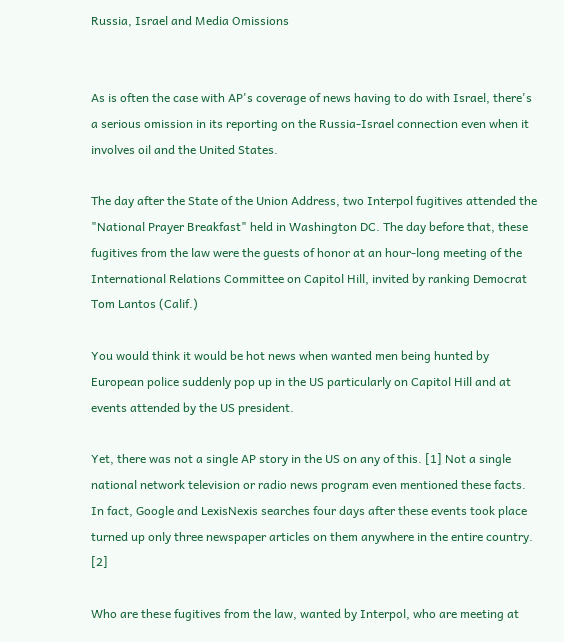Russia, Israel and Media Omissions


As is often the case with AP's coverage of news having to do with Israel, there's a serious omission in its reporting on the Russia-Israel connection even when it involves oil and the United States.

The day after the State of the Union Address, two Interpol fugitives attended the "National Prayer Breakfast" held in Washington DC. The day before that, these fugitives from the law were the guests of honor at an hour-long meeting of the International Relations Committee on Capitol Hill, invited by ranking Democrat Tom Lantos (Calif.)

You would think it would be hot news when wanted men being hunted by European police suddenly pop up in the US particularly on Capitol Hill and at events attended by the US president.

Yet, there was not a single AP story in the US on any of this. [1] Not a single national network television or radio news program even mentioned these facts. In fact, Google and LexisNexis searches four days after these events took place turned up only three newspaper articles on them anywhere in the entire country. [2]

Who are these fugitives from the law, wanted by Interpol, who are meeting at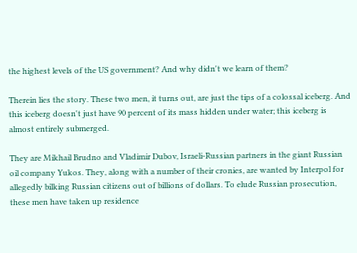the highest levels of the US government? And why didn't we learn of them?

Therein lies the story. These two men, it turns out, are just the tips of a colossal iceberg. And this iceberg doesn't just have 90 percent of its mass hidden under water; this iceberg is almost entirely submerged.

They are Mikhail Brudno and Vladimir Dubov, Israeli-Russian partners in the giant Russian oil company Yukos. They, along with a number of their cronies, are wanted by Interpol for allegedly bilking Russian citizens out of billions of dollars. To elude Russian prosecution, these men have taken up residence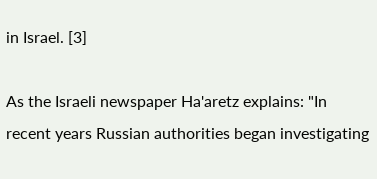in Israel. [3]

As the Israeli newspaper Ha'aretz explains: "In recent years Russian authorities began investigating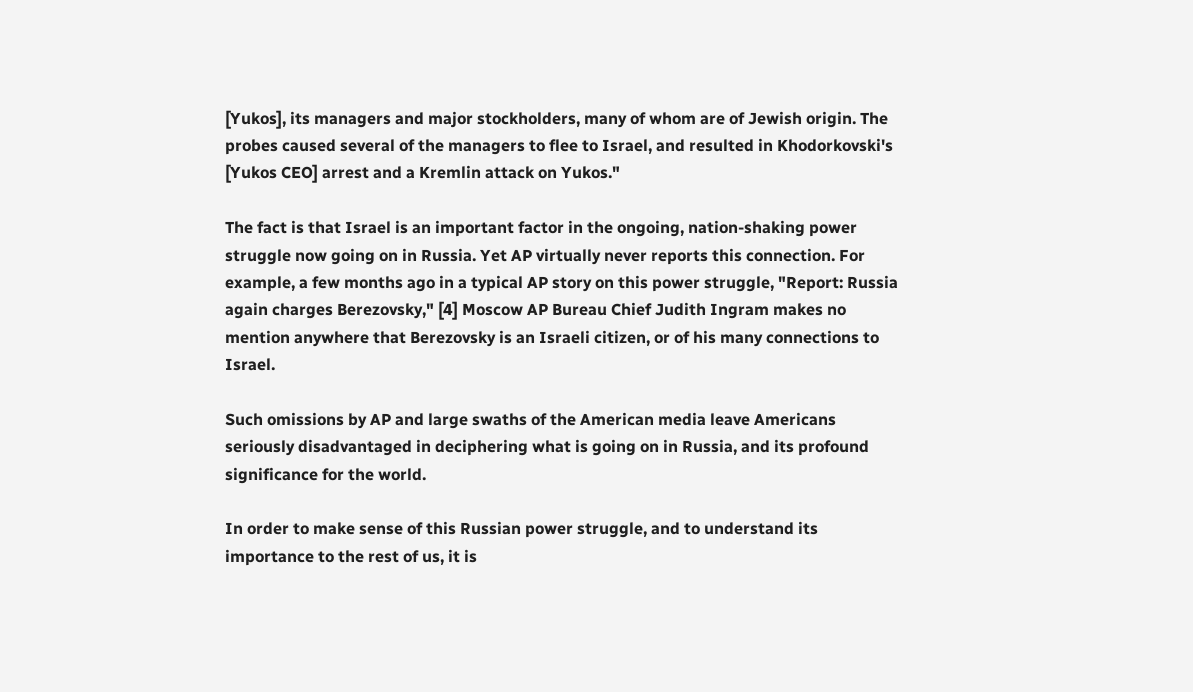[Yukos], its managers and major stockholders, many of whom are of Jewish origin. The probes caused several of the managers to flee to Israel, and resulted in Khodorkovski's [Yukos CEO] arrest and a Kremlin attack on Yukos."

The fact is that Israel is an important factor in the ongoing, nation-shaking power struggle now going on in Russia. Yet AP virtually never reports this connection. For example, a few months ago in a typical AP story on this power struggle, "Report: Russia again charges Berezovsky," [4] Moscow AP Bureau Chief Judith Ingram makes no mention anywhere that Berezovsky is an Israeli citizen, or of his many connections to Israel.

Such omissions by AP and large swaths of the American media leave Americans seriously disadvantaged in deciphering what is going on in Russia, and its profound significance for the world.

In order to make sense of this Russian power struggle, and to understand its importance to the rest of us, it is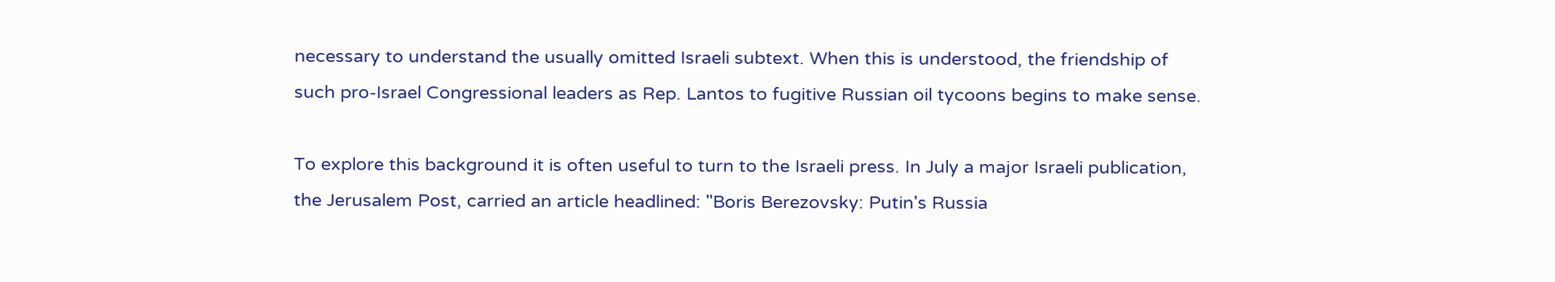necessary to understand the usually omitted Israeli subtext. When this is understood, the friendship of such pro-Israel Congressional leaders as Rep. Lantos to fugitive Russian oil tycoons begins to make sense.

To explore this background it is often useful to turn to the Israeli press. In July a major Israeli publication, the Jerusalem Post, carried an article headlined: "Boris Berezovsky: Putin's Russia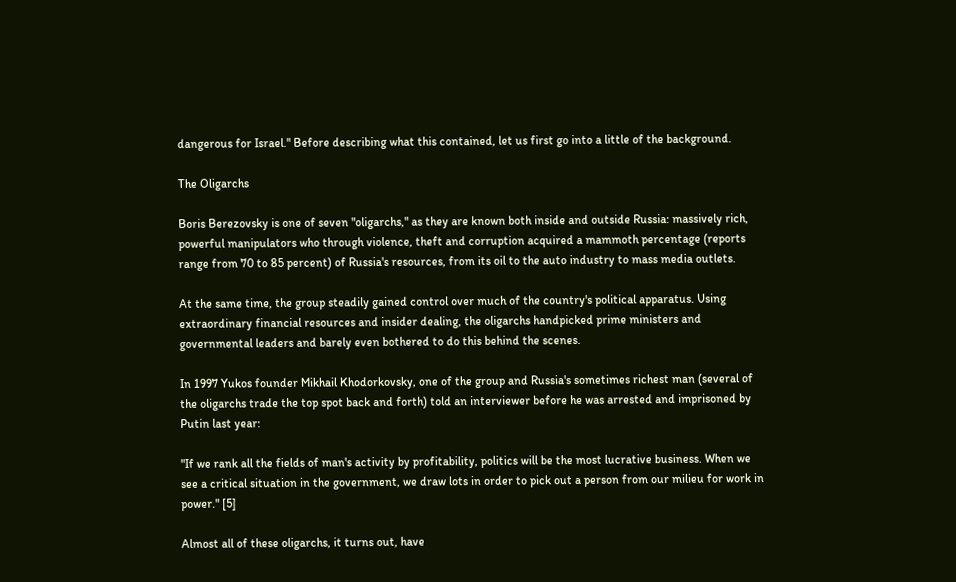dangerous for Israel." Before describing what this contained, let us first go into a little of the background.

The Oligarchs

Boris Berezovsky is one of seven "oligarchs," as they are known both inside and outside Russia: massively rich, powerful manipulators who through violence, theft and corruption acquired a mammoth percentage (reports range from 70 to 85 percent) of Russia's resources, from its oil to the auto industry to mass media outlets.

At the same time, the group steadily gained control over much of the country's political apparatus. Using extraordinary financial resources and insider dealing, the oligarchs handpicked prime ministers and governmental leaders and barely even bothered to do this behind the scenes.

In 1997 Yukos founder Mikhail Khodorkovsky, one of the group and Russia's sometimes richest man (several of the oligarchs trade the top spot back and forth) told an interviewer before he was arrested and imprisoned by Putin last year:

"If we rank all the fields of man's activity by profitability, politics will be the most lucrative business. When we see a critical situation in the government, we draw lots in order to pick out a person from our milieu for work in power." [5]

Almost all of these oligarchs, it turns out, have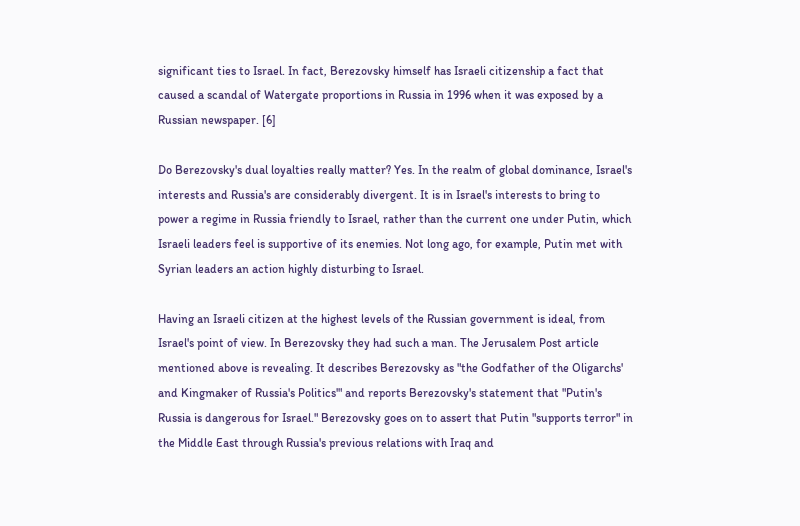significant ties to Israel. In fact, Berezovsky himself has Israeli citizenship a fact that caused a scandal of Watergate proportions in Russia in 1996 when it was exposed by a Russian newspaper. [6]

Do Berezovsky's dual loyalties really matter? Yes. In the realm of global dominance, Israel's interests and Russia's are considerably divergent. It is in Israel's interests to bring to power a regime in Russia friendly to Israel, rather than the current one under Putin, which Israeli leaders feel is supportive of its enemies. Not long ago, for example, Putin met with Syrian leaders an action highly disturbing to Israel.

Having an Israeli citizen at the highest levels of the Russian government is ideal, from Israel's point of view. In Berezovsky they had such a man. The Jerusalem Post article mentioned above is revealing. It describes Berezovsky as "the Godfather of the Oligarchs' and Kingmaker of Russia's Politics'" and reports Berezovsky's statement that "Putin's Russia is dangerous for Israel." Berezovsky goes on to assert that Putin "supports terror" in the Middle East through Russia's previous relations with Iraq and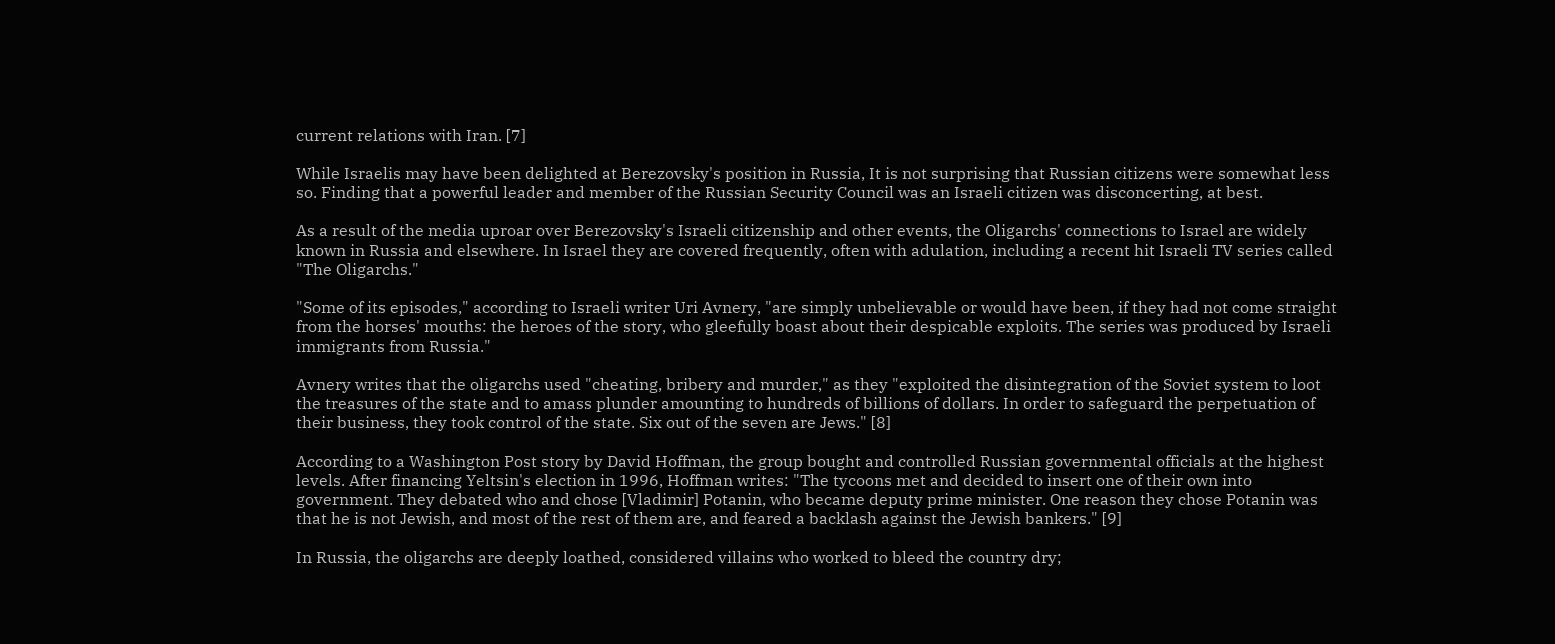current relations with Iran. [7]

While Israelis may have been delighted at Berezovsky's position in Russia, It is not surprising that Russian citizens were somewhat less so. Finding that a powerful leader and member of the Russian Security Council was an Israeli citizen was disconcerting, at best.

As a result of the media uproar over Berezovsky's Israeli citizenship and other events, the Oligarchs' connections to Israel are widely known in Russia and elsewhere. In Israel they are covered frequently, often with adulation, including a recent hit Israeli TV series called "The Oligarchs."

"Some of its episodes," according to Israeli writer Uri Avnery, "are simply unbelievable or would have been, if they had not come straight from the horses' mouths: the heroes of the story, who gleefully boast about their despicable exploits. The series was produced by Israeli immigrants from Russia."

Avnery writes that the oligarchs used "cheating, bribery and murder," as they "exploited the disintegration of the Soviet system to loot the treasures of the state and to amass plunder amounting to hundreds of billions of dollars. In order to safeguard the perpetuation of their business, they took control of the state. Six out of the seven are Jews." [8]

According to a Washington Post story by David Hoffman, the group bought and controlled Russian governmental officials at the highest levels. After financing Yeltsin's election in 1996, Hoffman writes: "The tycoons met and decided to insert one of their own into government. They debated who and chose [Vladimir] Potanin, who became deputy prime minister. One reason they chose Potanin was that he is not Jewish, and most of the rest of them are, and feared a backlash against the Jewish bankers." [9]

In Russia, the oligarchs are deeply loathed, considered villains who worked to bleed the country dry;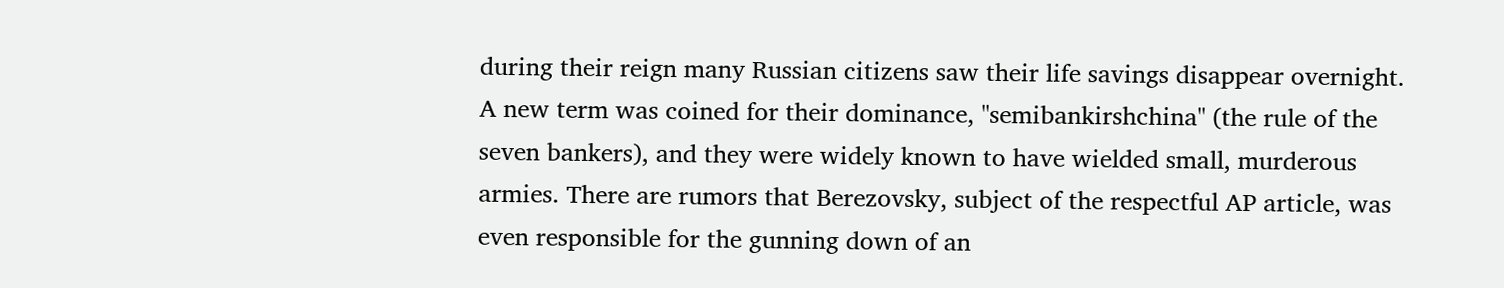during their reign many Russian citizens saw their life savings disappear overnight. A new term was coined for their dominance, "semibankirshchina" (the rule of the seven bankers), and they were widely known to have wielded small, murderous armies. There are rumors that Berezovsky, subject of the respectful AP article, was even responsible for the gunning down of an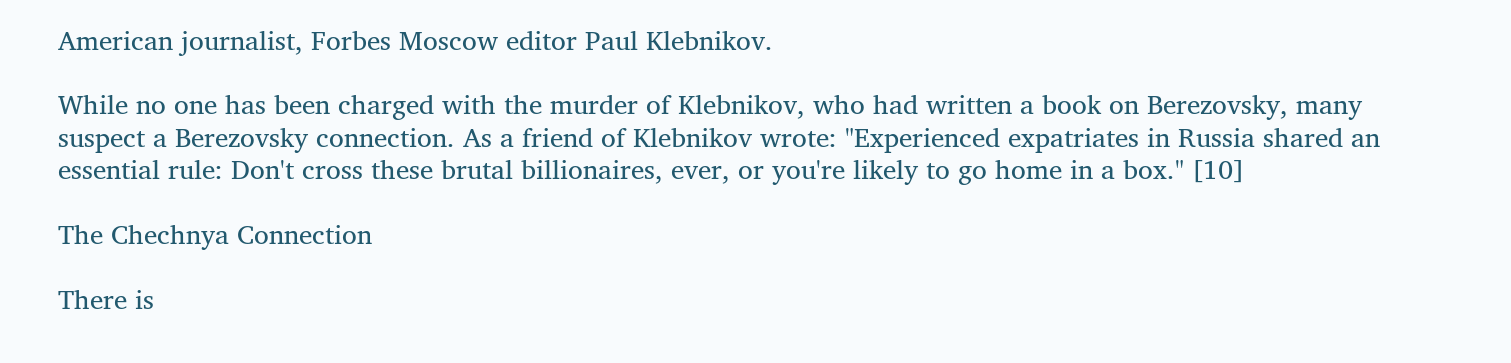American journalist, Forbes Moscow editor Paul Klebnikov.

While no one has been charged with the murder of Klebnikov, who had written a book on Berezovsky, many suspect a Berezovsky connection. As a friend of Klebnikov wrote: "Experienced expatriates in Russia shared an essential rule: Don't cross these brutal billionaires, ever, or you're likely to go home in a box." [10]

The Chechnya Connection

There is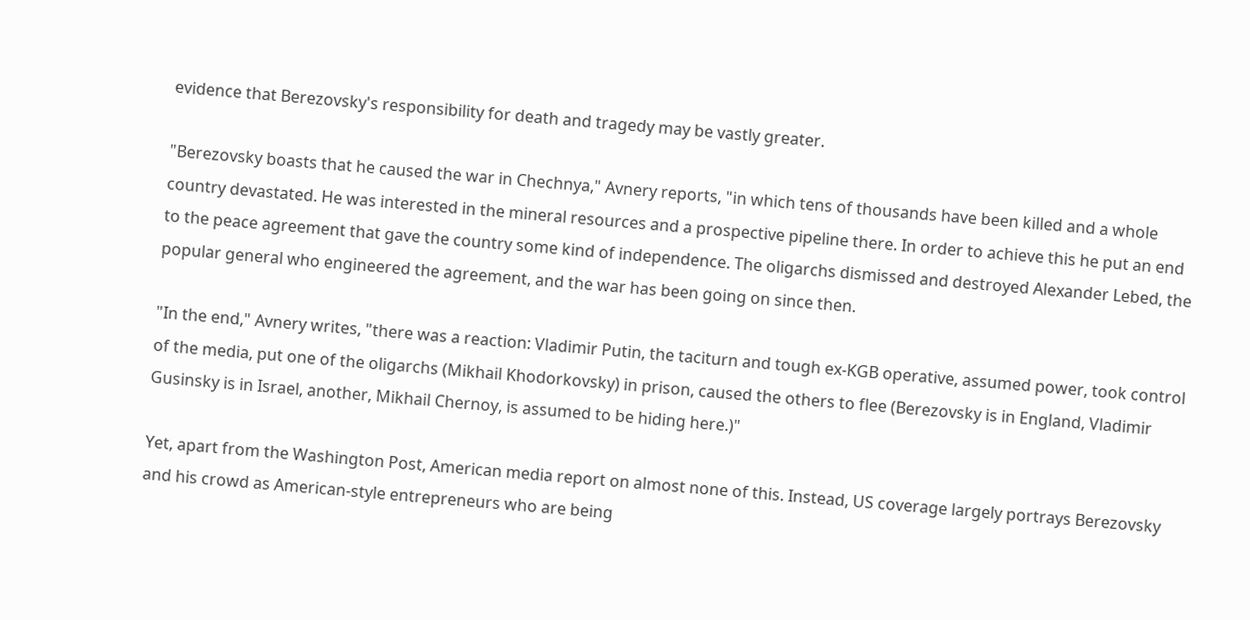evidence that Berezovsky's responsibility for death and tragedy may be vastly greater.

"Berezovsky boasts that he caused the war in Chechnya," Avnery reports, "in which tens of thousands have been killed and a whole country devastated. He was interested in the mineral resources and a prospective pipeline there. In order to achieve this he put an end to the peace agreement that gave the country some kind of independence. The oligarchs dismissed and destroyed Alexander Lebed, the popular general who engineered the agreement, and the war has been going on since then.

"In the end," Avnery writes, "there was a reaction: Vladimir Putin, the taciturn and tough ex-KGB operative, assumed power, took control of the media, put one of the oligarchs (Mikhail Khodorkovsky) in prison, caused the others to flee (Berezovsky is in England, Vladimir Gusinsky is in Israel, another, Mikhail Chernoy, is assumed to be hiding here.)"

Yet, apart from the Washington Post, American media report on almost none of this. Instead, US coverage largely portrays Berezovsky and his crowd as American-style entrepreneurs who are being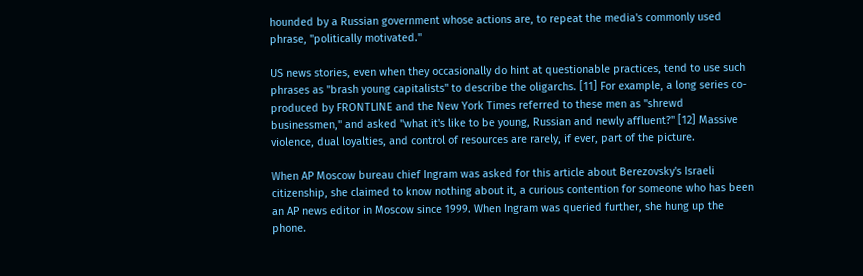hounded by a Russian government whose actions are, to repeat the media's commonly used phrase, "politically motivated."

US news stories, even when they occasionally do hint at questionable practices, tend to use such phrases as "brash young capitalists" to describe the oligarchs. [11] For example, a long series co-produced by FRONTLINE and the New York Times referred to these men as "shrewd businessmen," and asked "what it's like to be young, Russian and newly affluent?" [12] Massive violence, dual loyalties, and control of resources are rarely, if ever, part of the picture.

When AP Moscow bureau chief Ingram was asked for this article about Berezovsky's Israeli citizenship, she claimed to know nothing about it, a curious contention for someone who has been an AP news editor in Moscow since 1999. When Ingram was queried further, she hung up the phone.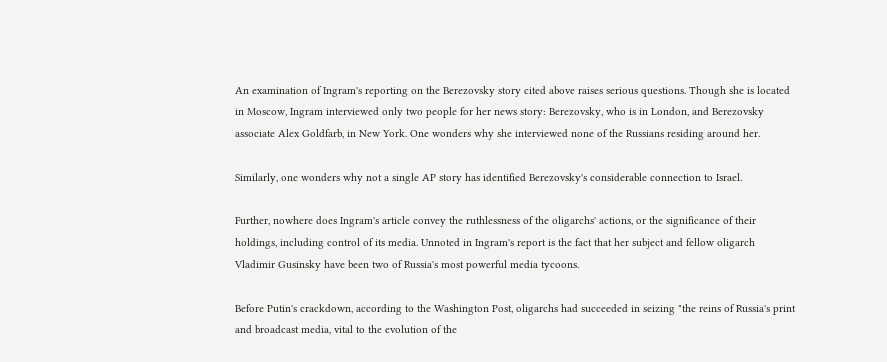An examination of Ingram's reporting on the Berezovsky story cited above raises serious questions. Though she is located in Moscow, Ingram interviewed only two people for her news story: Berezovsky, who is in London, and Berezovsky associate Alex Goldfarb, in New York. One wonders why she interviewed none of the Russians residing around her.

Similarly, one wonders why not a single AP story has identified Berezovsky's considerable connection to Israel.

Further, nowhere does Ingram's article convey the ruthlessness of the oligarchs' actions, or the significance of their holdings, including control of its media. Unnoted in Ingram's report is the fact that her subject and fellow oligarch Vladimir Gusinsky have been two of Russia's most powerful media tycoons.

Before Putin's crackdown, according to the Washington Post, oligarchs had succeeded in seizing "the reins of Russia's print and broadcast media, vital to the evolution of the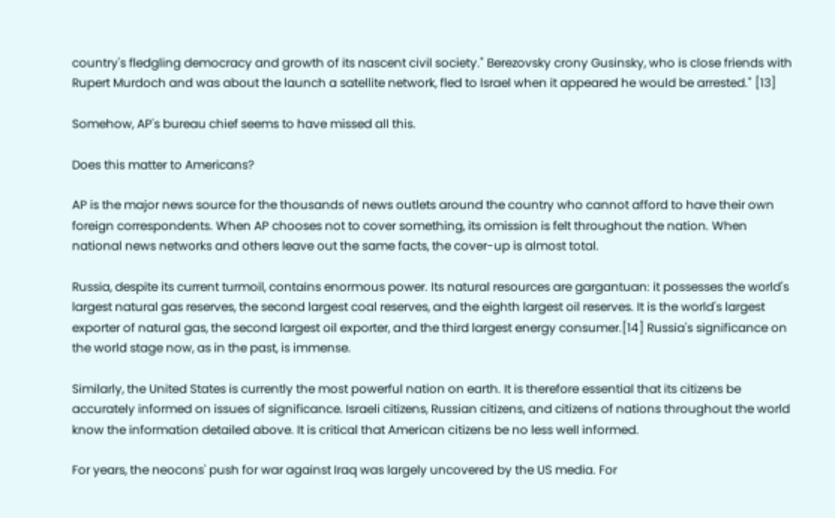country's fledgling democracy and growth of its nascent civil society." Berezovsky crony Gusinsky, who is close friends with Rupert Murdoch and was about the launch a satellite network, fled to Israel when it appeared he would be arrested." [13]

Somehow, AP's bureau chief seems to have missed all this.

Does this matter to Americans?

AP is the major news source for the thousands of news outlets around the country who cannot afford to have their own foreign correspondents. When AP chooses not to cover something, its omission is felt throughout the nation. When national news networks and others leave out the same facts, the cover-up is almost total.

Russia, despite its current turmoil, contains enormous power. Its natural resources are gargantuan: it possesses the world's largest natural gas reserves, the second largest coal reserves, and the eighth largest oil reserves. It is the world's largest exporter of natural gas, the second largest oil exporter, and the third largest energy consumer.[14] Russia's significance on the world stage now, as in the past, is immense.

Similarly, the United States is currently the most powerful nation on earth. It is therefore essential that its citizens be accurately informed on issues of significance. Israeli citizens, Russian citizens, and citizens of nations throughout the world know the information detailed above. It is critical that American citizens be no less well informed.

For years, the neocons' push for war against Iraq was largely uncovered by the US media. For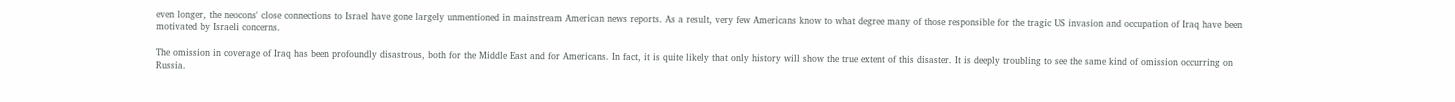even longer, the neocons' close connections to Israel have gone largely unmentioned in mainstream American news reports. As a result, very few Americans know to what degree many of those responsible for the tragic US invasion and occupation of Iraq have been motivated by Israeli concerns.

The omission in coverage of Iraq has been profoundly disastrous, both for the Middle East and for Americans. In fact, it is quite likely that only history will show the true extent of this disaster. It is deeply troubling to see the same kind of omission occurring on Russia.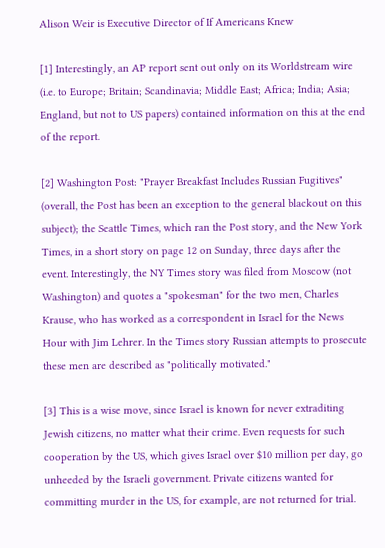Alison Weir is Executive Director of If Americans Knew

[1] Interestingly, an AP report sent out only on its Worldstream wire (i.e. to Europe; Britain; Scandinavia; Middle East; Africa; India; Asia; England, but not to US papers) contained information on this at the end of the report.

[2] Washington Post: "Prayer Breakfast Includes Russian Fugitives" (overall, the Post has been an exception to the general blackout on this subject); the Seattle Times, which ran the Post story, and the New York Times, in a short story on page 12 on Sunday, three days after the event. Interestingly, the NY Times story was filed from Moscow (not Washington) and quotes a "spokesman" for the two men, Charles Krause, who has worked as a correspondent in Israel for the News Hour with Jim Lehrer. In the Times story Russian attempts to prosecute these men are described as "politically motivated."

[3] This is a wise move, since Israel is known for never extraditing Jewish citizens, no matter what their crime. Even requests for such cooperation by the US, which gives Israel over $10 million per day, go unheeded by the Israeli government. Private citizens wanted for committing murder in the US, for example, are not returned for trial.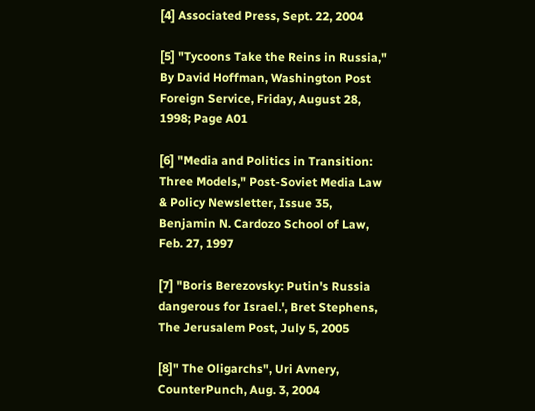[4] Associated Press, Sept. 22, 2004

[5] "Tycoons Take the Reins in Russia," By David Hoffman, Washington Post Foreign Service, Friday, August 28, 1998; Page A01

[6] "Media and Politics in Transition: Three Models," Post-Soviet Media Law & Policy Newsletter, Issue 35, Benjamin N. Cardozo School of Law, Feb. 27, 1997

[7] "Boris Berezovsky: Putin's Russia dangerous for Israel.', Bret Stephens, The Jerusalem Post, July 5, 2005

[8]" The Oligarchs", Uri Avnery, CounterPunch, Aug. 3, 2004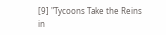[9] "Tycoons Take the Reins in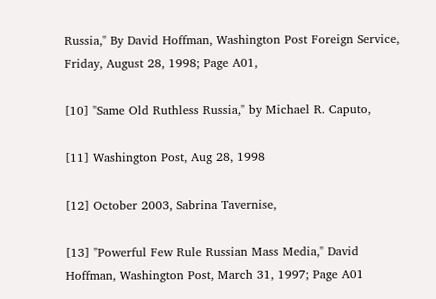Russia," By David Hoffman, Washington Post Foreign Service, Friday, August 28, 1998; Page A01,

[10] "Same Old Ruthless Russia," by Michael R. Caputo,

[11] Washington Post, Aug 28, 1998

[12] October 2003, Sabrina Tavernise,

[13] "Powerful Few Rule Russian Mass Media," David Hoffman, Washington Post, March 31, 1997; Page A01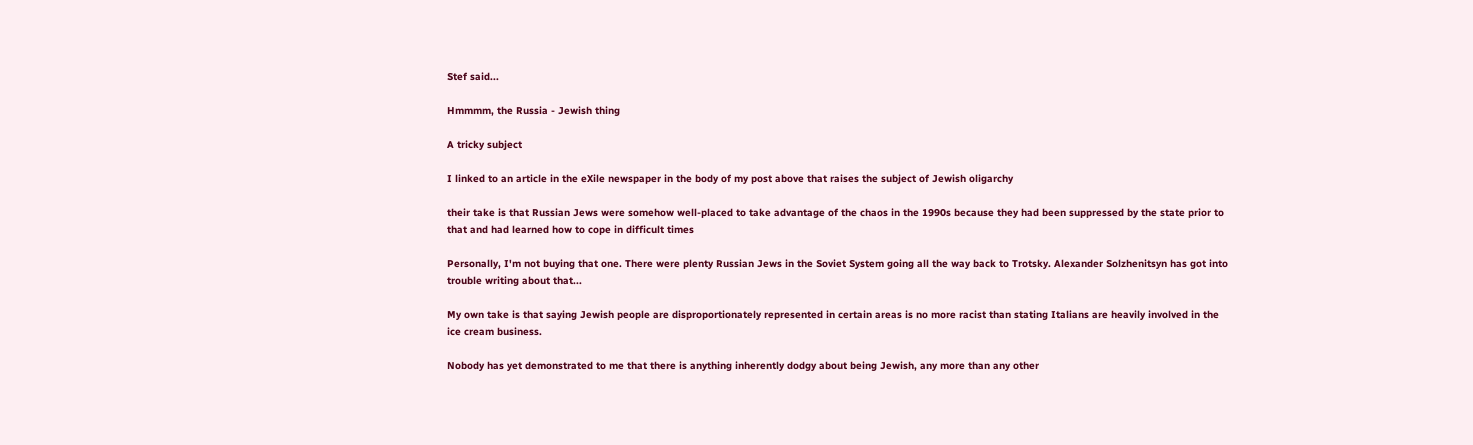Stef said...

Hmmmm, the Russia - Jewish thing

A tricky subject

I linked to an article in the eXile newspaper in the body of my post above that raises the subject of Jewish oligarchy

their take is that Russian Jews were somehow well-placed to take advantage of the chaos in the 1990s because they had been suppressed by the state prior to that and had learned how to cope in difficult times

Personally, I'm not buying that one. There were plenty Russian Jews in the Soviet System going all the way back to Trotsky. Alexander Solzhenitsyn has got into trouble writing about that...

My own take is that saying Jewish people are disproportionately represented in certain areas is no more racist than stating Italians are heavily involved in the ice cream business.

Nobody has yet demonstrated to me that there is anything inherently dodgy about being Jewish, any more than any other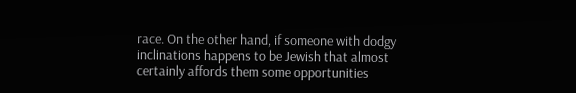race. On the other hand, if someone with dodgy inclinations happens to be Jewish that almost certainly affords them some opportunities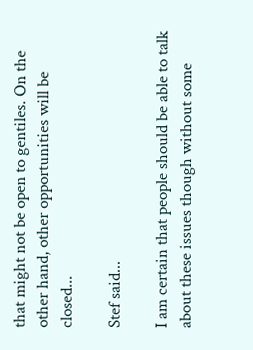that might not be open to gentiles. On the other hand, other opportunities will be closed...

Stef said...

I am certain that people should be able to talk about these issues though without some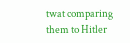twat comparing them to Hitler